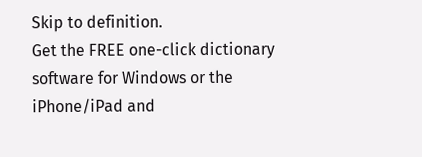Skip to definition.
Get the FREE one-click dictionary software for Windows or the iPhone/iPad and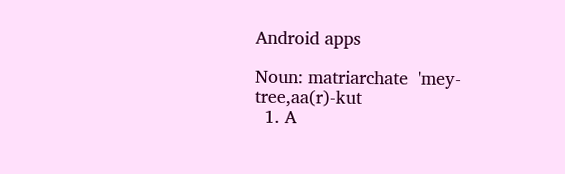Android apps

Noun: matriarchate  'mey-tree,aa(r)-kut
  1. A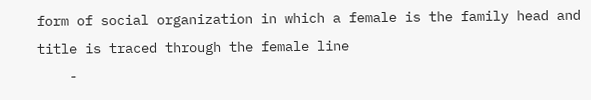form of social organization in which a female is the family head and title is traced through the female line
    -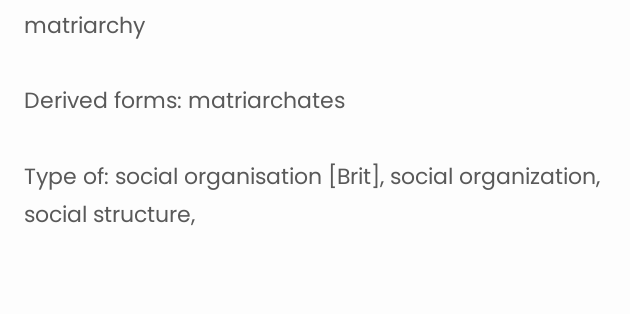matriarchy

Derived forms: matriarchates

Type of: social organisation [Brit], social organization, social structure,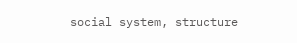social system, structure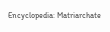Encyclopedia: Matriarchate